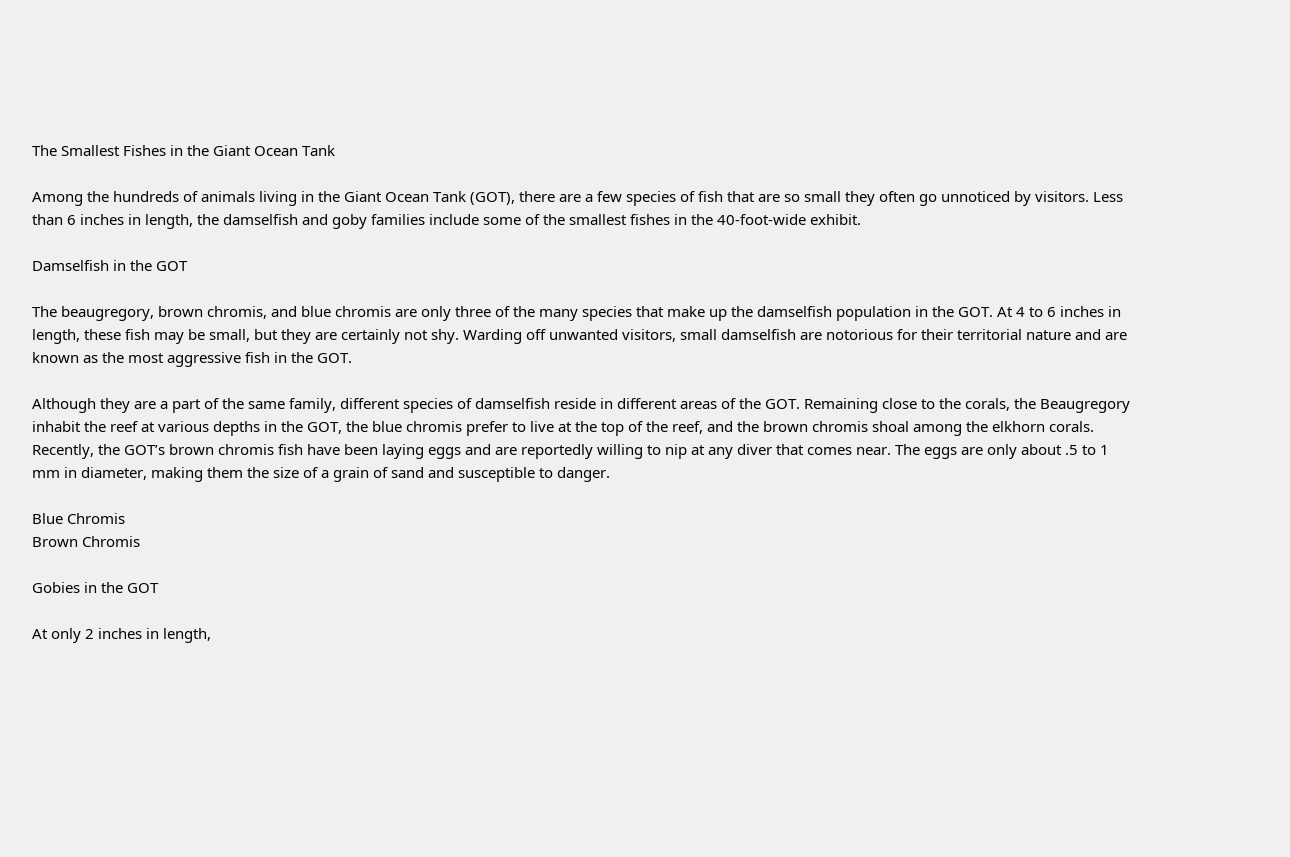The Smallest Fishes in the Giant Ocean Tank

Among the hundreds of animals living in the Giant Ocean Tank (GOT), there are a few species of fish that are so small they often go unnoticed by visitors. Less than 6 inches in length, the damselfish and goby families include some of the smallest fishes in the 40-foot-wide exhibit.

Damselfish in the GOT

The beaugregory, brown chromis, and blue chromis are only three of the many species that make up the damselfish population in the GOT. At 4 to 6 inches in length, these fish may be small, but they are certainly not shy. Warding off unwanted visitors, small damselfish are notorious for their territorial nature and are known as the most aggressive fish in the GOT.

Although they are a part of the same family, different species of damselfish reside in different areas of the GOT. Remaining close to the corals, the Beaugregory inhabit the reef at various depths in the GOT, the blue chromis prefer to live at the top of the reef, and the brown chromis shoal among the elkhorn corals. Recently, the GOT’s brown chromis fish have been laying eggs and are reportedly willing to nip at any diver that comes near. The eggs are only about .5 to 1 mm in diameter, making them the size of a grain of sand and susceptible to danger.

Blue Chromis
Brown Chromis

Gobies in the GOT

At only 2 inches in length,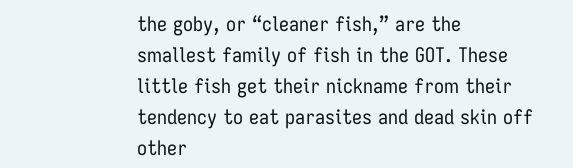the goby, or “cleaner fish,” are the smallest family of fish in the GOT. These little fish get their nickname from their tendency to eat parasites and dead skin off other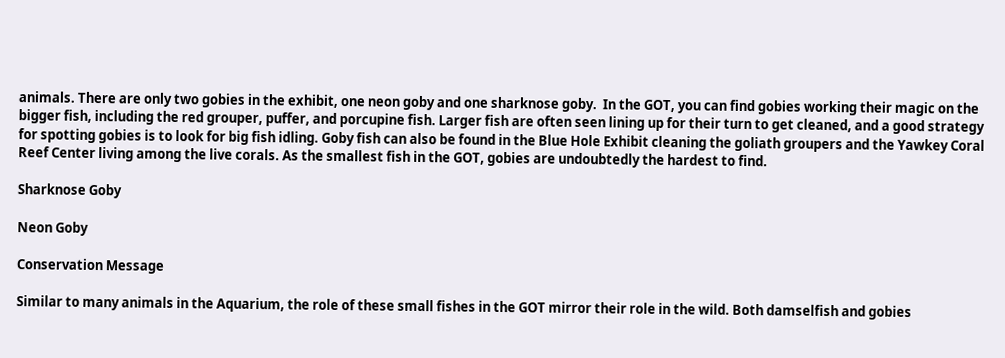animals. There are only two gobies in the exhibit, one neon goby and one sharknose goby.  In the GOT, you can find gobies working their magic on the bigger fish, including the red grouper, puffer, and porcupine fish. Larger fish are often seen lining up for their turn to get cleaned, and a good strategy for spotting gobies is to look for big fish idling. Goby fish can also be found in the Blue Hole Exhibit cleaning the goliath groupers and the Yawkey Coral Reef Center living among the live corals. As the smallest fish in the GOT, gobies are undoubtedly the hardest to find.

Sharknose Goby

Neon Goby

Conservation Message

Similar to many animals in the Aquarium, the role of these small fishes in the GOT mirror their role in the wild. Both damselfish and gobies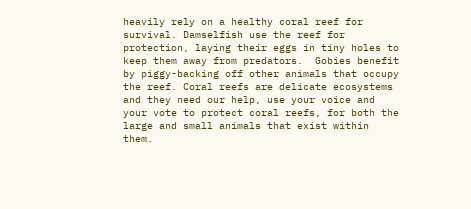heavily rely on a healthy coral reef for survival. Damselfish use the reef for protection, laying their eggs in tiny holes to keep them away from predators.  Gobies benefit by piggy-backing off other animals that occupy the reef. Coral reefs are delicate ecosystems and they need our help, use your voice and your vote to protect coral reefs, for both the large and small animals that exist within them.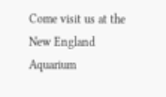Come visit us at the New England Aquarium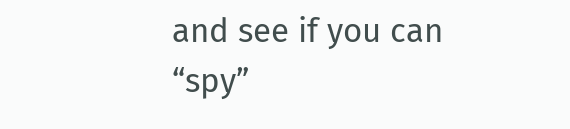and see if you can “spy”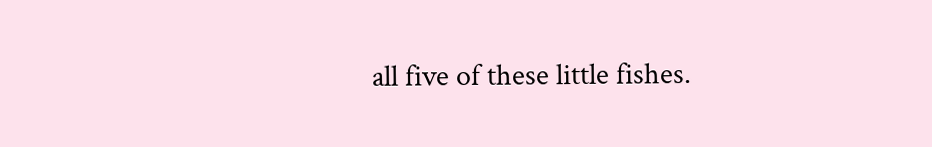all five of these little fishes.